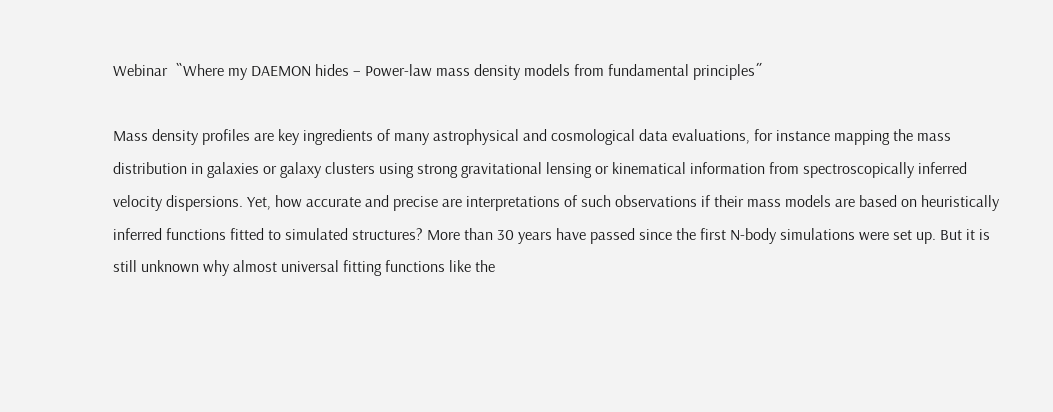Webinar〝Where my DAEMON hides – Power-law mass density models from fundamental principles〞

Mass density profiles are key ingredients of many astrophysical and cosmological data evaluations, for instance mapping the mass distribution in galaxies or galaxy clusters using strong gravitational lensing or kinematical information from spectroscopically inferred velocity dispersions. Yet, how accurate and precise are interpretations of such observations if their mass models are based on heuristically inferred functions fitted to simulated structures? More than 30 years have passed since the first N-body simulations were set up. But it is still unknown why almost universal fitting functions like the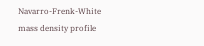Navarro-Frenk-White mass density profile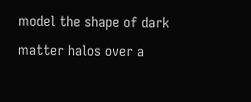model the shape of dark matter halos over a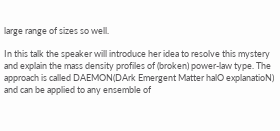large range of sizes so well.

In this talk the speaker will introduce her idea to resolve this mystery and explain the mass density profiles of (broken) power-law type. The approach is called DAEMON(DArk Emergent Matter halO explanatioN) and can be applied to any ensemble of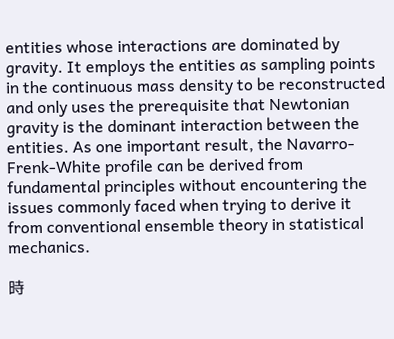entities whose interactions are dominated by gravity. It employs the entities as sampling points in the continuous mass density to be reconstructed and only uses the prerequisite that Newtonian gravity is the dominant interaction between the entities. As one important result, the Navarro-Frenk-White profile can be derived from fundamental principles without encountering the issues commonly faced when trying to derive it from conventional ensemble theory in statistical mechanics.

時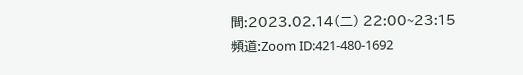間:2023.02.14(二) 22:00~23:15
頻道:Zoom ID:421-480-1692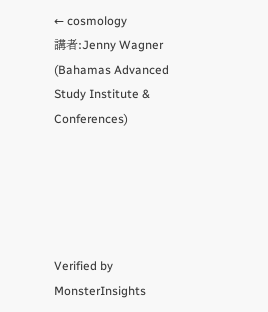← cosmology
講者:Jenny Wagner (Bahamas Advanced Study Institute & Conferences)





Verified by MonsterInsights